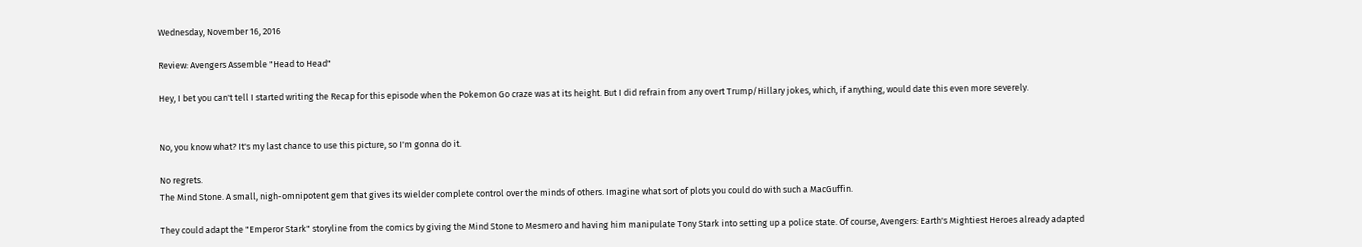Wednesday, November 16, 2016

Review: Avengers Assemble "Head to Head"

Hey, I bet you can't tell I started writing the Recap for this episode when the Pokemon Go craze was at its height. But I did refrain from any overt Trump/Hillary jokes, which, if anything, would date this even more severely.


No, you know what? It's my last chance to use this picture, so I'm gonna do it.

No regrets.
The Mind Stone. A small, nigh-omnipotent gem that gives its wielder complete control over the minds of others. Imagine what sort of plots you could do with such a MacGuffin.

They could adapt the "Emperor Stark" storyline from the comics by giving the Mind Stone to Mesmero and having him manipulate Tony Stark into setting up a police state. Of course, Avengers: Earth's Mightiest Heroes already adapted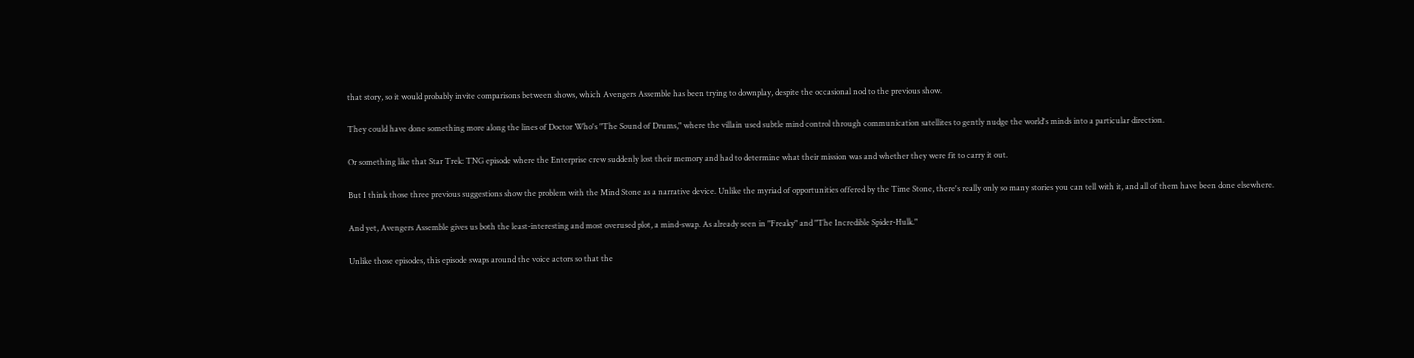that story, so it would probably invite comparisons between shows, which Avengers Assemble has been trying to downplay, despite the occasional nod to the previous show.

They could have done something more along the lines of Doctor Who's "The Sound of Drums," where the villain used subtle mind control through communication satellites to gently nudge the world's minds into a particular direction.

Or something like that Star Trek: TNG episode where the Enterprise crew suddenly lost their memory and had to determine what their mission was and whether they were fit to carry it out.

But I think those three previous suggestions show the problem with the Mind Stone as a narrative device. Unlike the myriad of opportunities offered by the Time Stone, there's really only so many stories you can tell with it, and all of them have been done elsewhere.

And yet, Avengers Assemble gives us both the least-interesting and most overused plot, a mind-swap. As already seen in "Freaky" and "The Incredible Spider-Hulk."

Unlike those episodes, this episode swaps around the voice actors so that the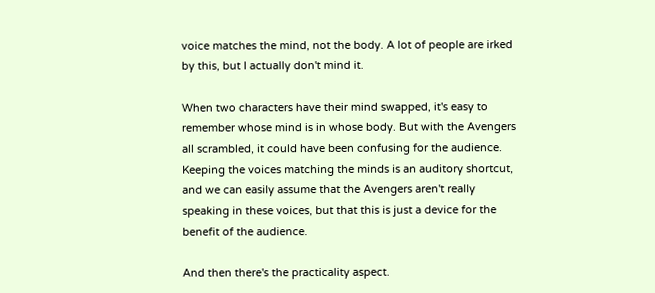voice matches the mind, not the body. A lot of people are irked by this, but I actually don't mind it.

When two characters have their mind swapped, it's easy to remember whose mind is in whose body. But with the Avengers all scrambled, it could have been confusing for the audience. Keeping the voices matching the minds is an auditory shortcut, and we can easily assume that the Avengers aren't really speaking in these voices, but that this is just a device for the benefit of the audience.

And then there's the practicality aspect.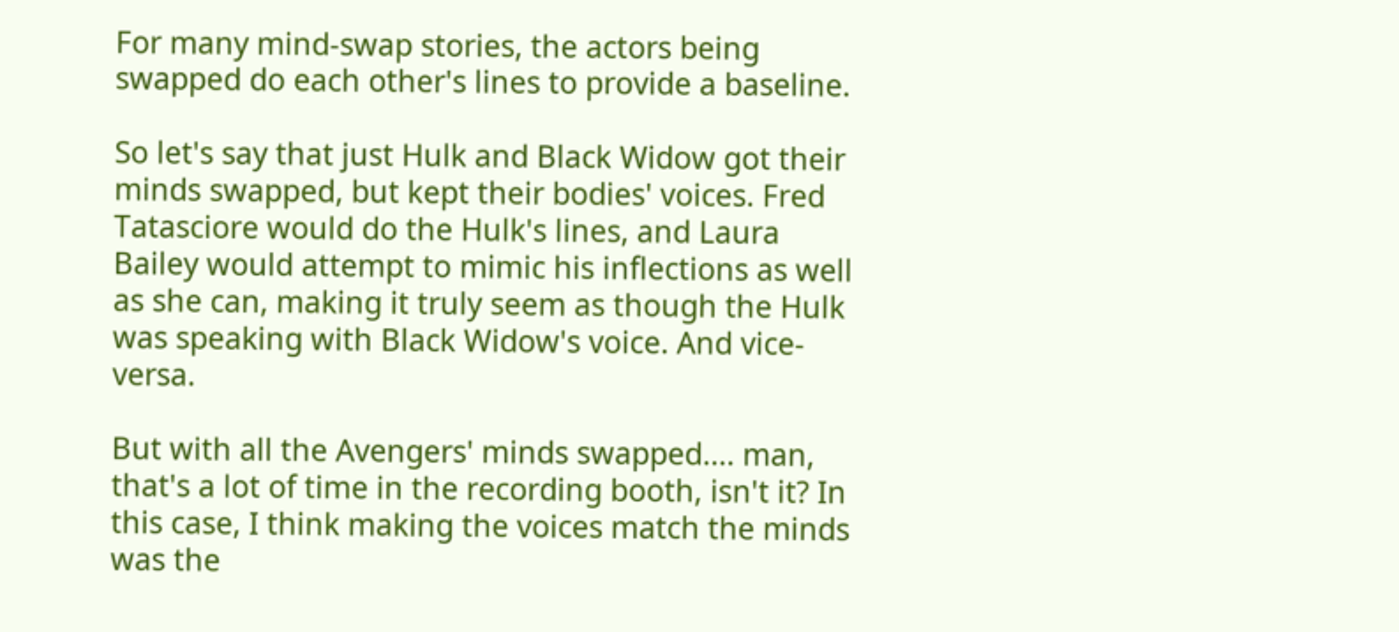For many mind-swap stories, the actors being swapped do each other's lines to provide a baseline.

So let's say that just Hulk and Black Widow got their minds swapped, but kept their bodies' voices. Fred Tatasciore would do the Hulk's lines, and Laura Bailey would attempt to mimic his inflections as well as she can, making it truly seem as though the Hulk was speaking with Black Widow's voice. And vice-versa.

But with all the Avengers' minds swapped.... man, that's a lot of time in the recording booth, isn't it? In this case, I think making the voices match the minds was the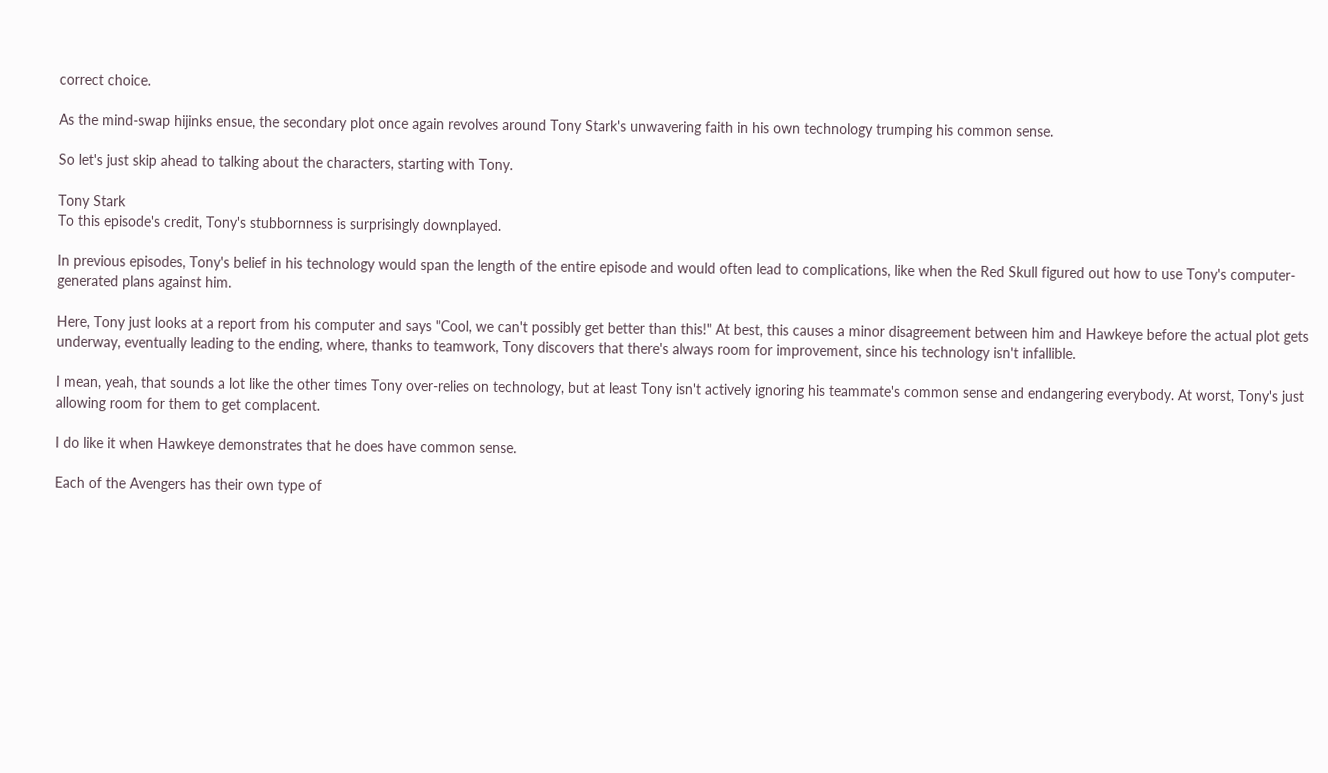correct choice.

As the mind-swap hijinks ensue, the secondary plot once again revolves around Tony Stark's unwavering faith in his own technology trumping his common sense.

So let's just skip ahead to talking about the characters, starting with Tony.

Tony Stark
To this episode's credit, Tony's stubbornness is surprisingly downplayed.

In previous episodes, Tony's belief in his technology would span the length of the entire episode and would often lead to complications, like when the Red Skull figured out how to use Tony's computer-generated plans against him.

Here, Tony just looks at a report from his computer and says "Cool, we can't possibly get better than this!" At best, this causes a minor disagreement between him and Hawkeye before the actual plot gets underway, eventually leading to the ending, where, thanks to teamwork, Tony discovers that there's always room for improvement, since his technology isn't infallible.

I mean, yeah, that sounds a lot like the other times Tony over-relies on technology, but at least Tony isn't actively ignoring his teammate's common sense and endangering everybody. At worst, Tony's just allowing room for them to get complacent.

I do like it when Hawkeye demonstrates that he does have common sense.

Each of the Avengers has their own type of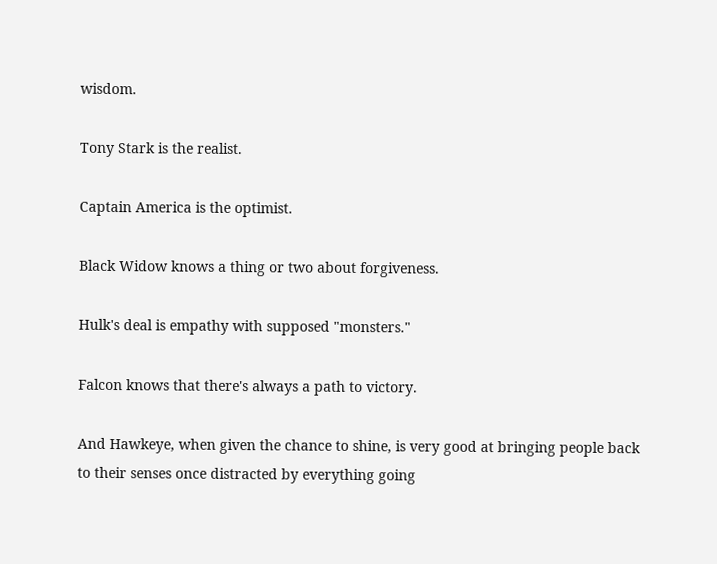wisdom.

Tony Stark is the realist.

Captain America is the optimist.

Black Widow knows a thing or two about forgiveness.

Hulk's deal is empathy with supposed "monsters."

Falcon knows that there's always a path to victory.

And Hawkeye, when given the chance to shine, is very good at bringing people back to their senses once distracted by everything going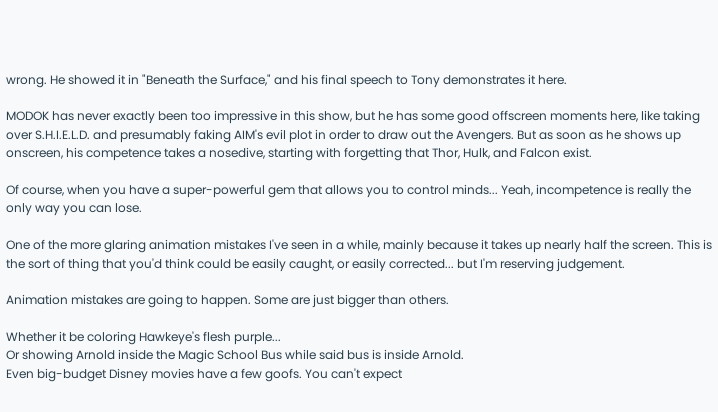wrong. He showed it in "Beneath the Surface," and his final speech to Tony demonstrates it here.

MODOK has never exactly been too impressive in this show, but he has some good offscreen moments here, like taking over S.H.I.E.L.D. and presumably faking AIM's evil plot in order to draw out the Avengers. But as soon as he shows up onscreen, his competence takes a nosedive, starting with forgetting that Thor, Hulk, and Falcon exist.

Of course, when you have a super-powerful gem that allows you to control minds... Yeah, incompetence is really the only way you can lose.

One of the more glaring animation mistakes I've seen in a while, mainly because it takes up nearly half the screen. This is the sort of thing that you'd think could be easily caught, or easily corrected... but I'm reserving judgement.

Animation mistakes are going to happen. Some are just bigger than others.

Whether it be coloring Hawkeye's flesh purple...
Or showing Arnold inside the Magic School Bus while said bus is inside Arnold.
Even big-budget Disney movies have a few goofs. You can't expect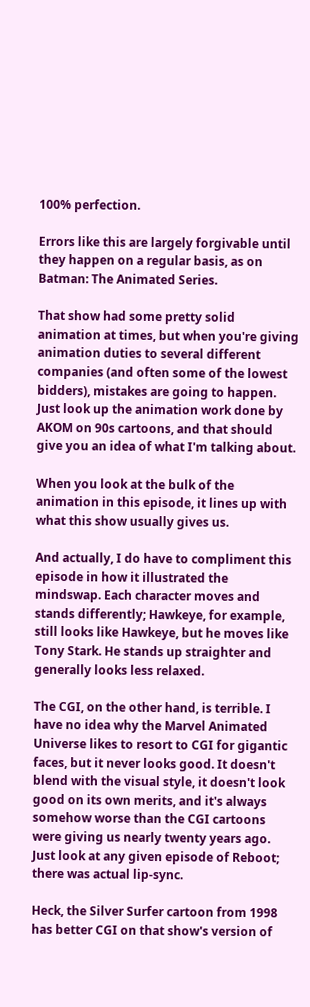100% perfection.

Errors like this are largely forgivable until they happen on a regular basis, as on Batman: The Animated Series.

That show had some pretty solid animation at times, but when you're giving animation duties to several different companies (and often some of the lowest bidders), mistakes are going to happen. Just look up the animation work done by AKOM on 90s cartoons, and that should give you an idea of what I'm talking about.

When you look at the bulk of the animation in this episode, it lines up with what this show usually gives us.

And actually, I do have to compliment this episode in how it illustrated the mindswap. Each character moves and stands differently; Hawkeye, for example, still looks like Hawkeye, but he moves like Tony Stark. He stands up straighter and generally looks less relaxed.

The CGI, on the other hand, is terrible. I have no idea why the Marvel Animated Universe likes to resort to CGI for gigantic faces, but it never looks good. It doesn't blend with the visual style, it doesn't look good on its own merits, and it's always somehow worse than the CGI cartoons were giving us nearly twenty years ago. Just look at any given episode of Reboot; there was actual lip-sync.

Heck, the Silver Surfer cartoon from 1998 has better CGI on that show's version of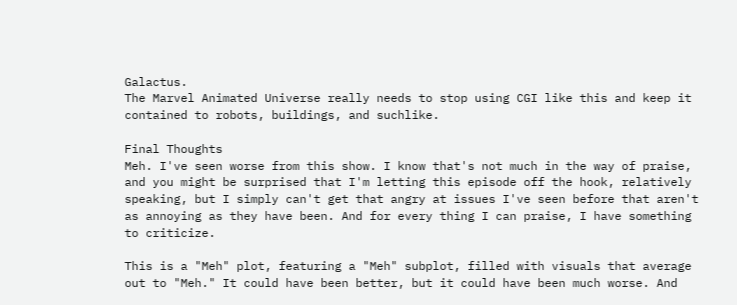Galactus.
The Marvel Animated Universe really needs to stop using CGI like this and keep it contained to robots, buildings, and suchlike.

Final Thoughts
Meh. I've seen worse from this show. I know that's not much in the way of praise, and you might be surprised that I'm letting this episode off the hook, relatively speaking, but I simply can't get that angry at issues I've seen before that aren't as annoying as they have been. And for every thing I can praise, I have something to criticize.

This is a "Meh" plot, featuring a "Meh" subplot, filled with visuals that average out to "Meh." It could have been better, but it could have been much worse. And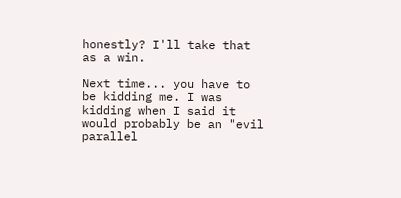honestly? I'll take that as a win.

Next time... you have to be kidding me. I was kidding when I said it would probably be an "evil parallel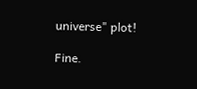universe" plot!

Fine.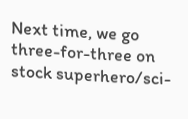Next time, we go three-for-three on stock superhero/sci-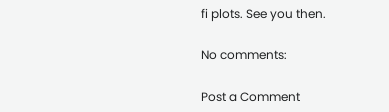fi plots. See you then.

No comments:

Post a Comment